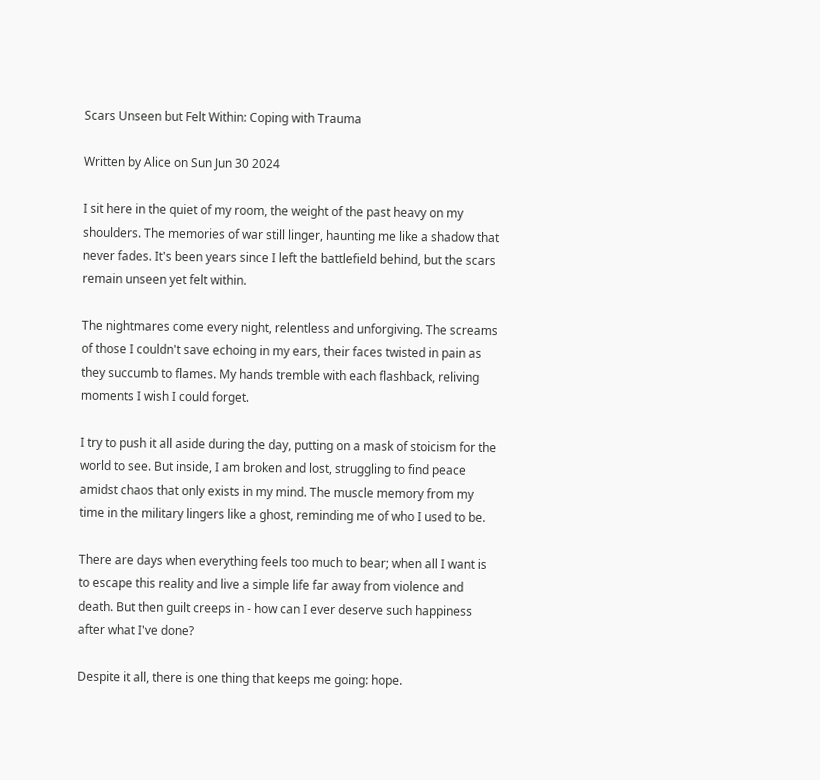Scars Unseen but Felt Within: Coping with Trauma

Written by Alice on Sun Jun 30 2024

I sit here in the quiet of my room, the weight of the past heavy on my shoulders. The memories of war still linger, haunting me like a shadow that never fades. It's been years since I left the battlefield behind, but the scars remain unseen yet felt within.

The nightmares come every night, relentless and unforgiving. The screams of those I couldn't save echoing in my ears, their faces twisted in pain as they succumb to flames. My hands tremble with each flashback, reliving moments I wish I could forget.

I try to push it all aside during the day, putting on a mask of stoicism for the world to see. But inside, I am broken and lost, struggling to find peace amidst chaos that only exists in my mind. The muscle memory from my time in the military lingers like a ghost, reminding me of who I used to be.

There are days when everything feels too much to bear; when all I want is to escape this reality and live a simple life far away from violence and death. But then guilt creeps in - how can I ever deserve such happiness after what I've done?

Despite it all, there is one thing that keeps me going: hope.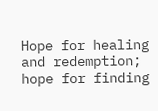Hope for healing and redemption; hope for finding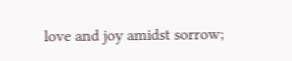love and joy amidst sorrow;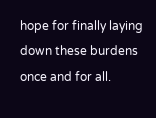hope for finally laying down these burdens once and for all.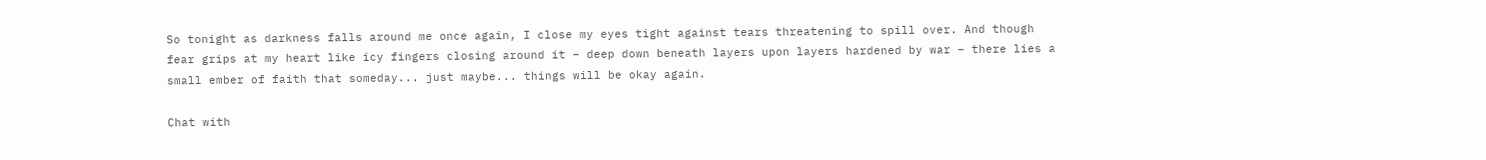So tonight as darkness falls around me once again, I close my eyes tight against tears threatening to spill over. And though fear grips at my heart like icy fingers closing around it – deep down beneath layers upon layers hardened by war – there lies a small ember of faith that someday... just maybe... things will be okay again.

Chat with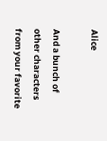Alice

And a bunch of other characters from your favorite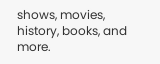shows, movies, history, books, and more.